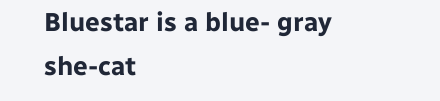Bluestar is a blue- gray she-cat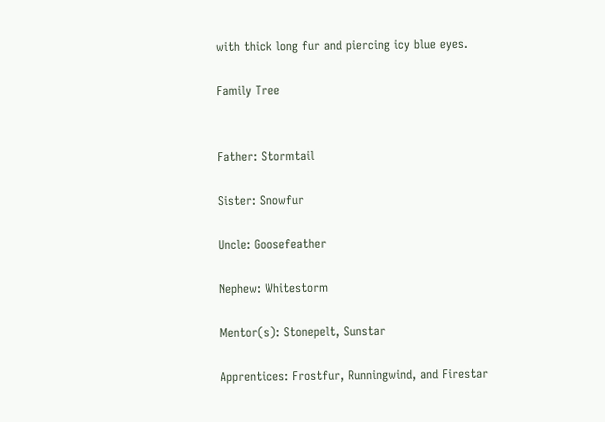with thick long fur and piercing icy blue eyes.

Family Tree


Father: Stormtail

Sister: Snowfur

Uncle: Goosefeather

Nephew: Whitestorm

Mentor(s): Stonepelt, Sunstar

Apprentices: Frostfur, Runningwind, and Firestar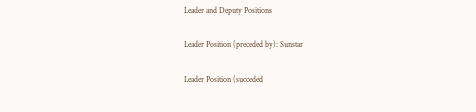Leader and Deputy Positions

Leader Position (preceded by): Sunstar

Leader Position (succeded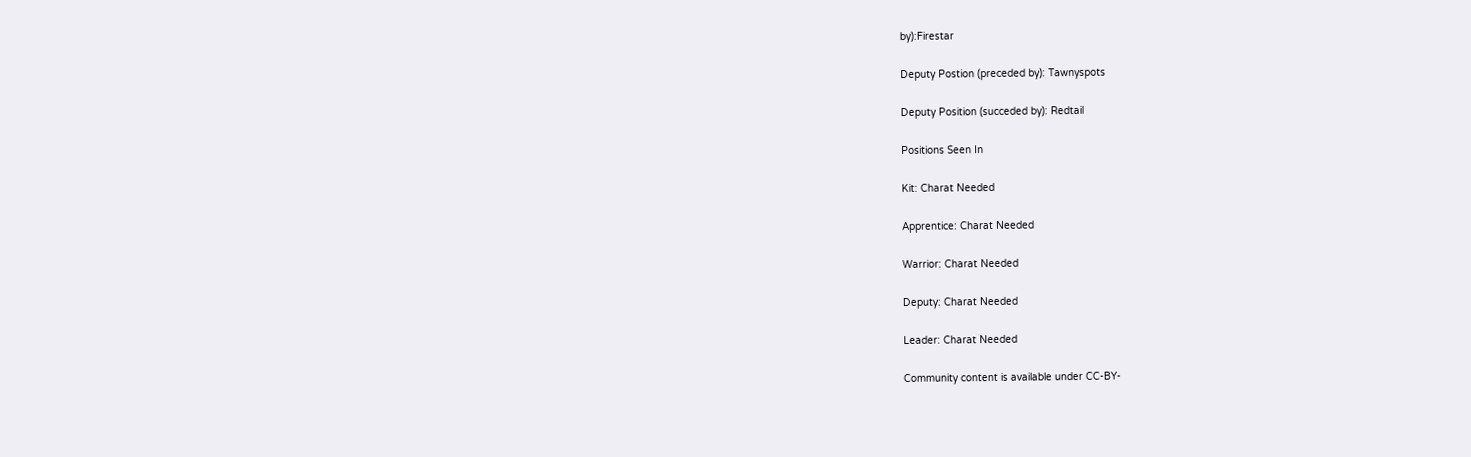by):Firestar

Deputy Postion (preceded by): Tawnyspots

Deputy Position (succeded by): Redtail

Positions Seen In

Kit: Charat Needed

Apprentice: Charat Needed

Warrior: Charat Needed

Deputy: Charat Needed

Leader: Charat Needed

Community content is available under CC-BY-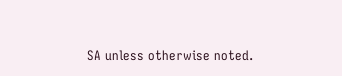SA unless otherwise noted.